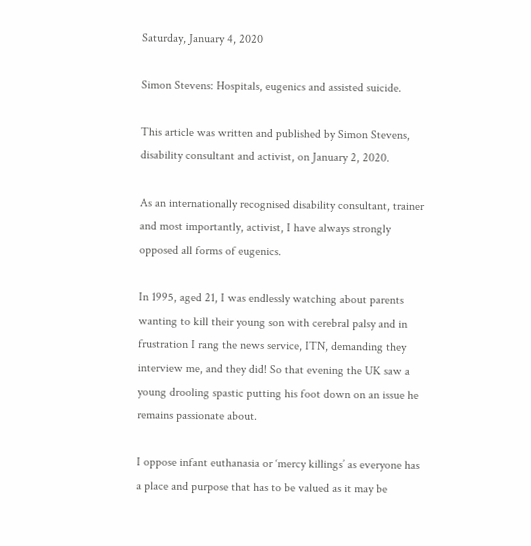Saturday, January 4, 2020

Simon Stevens: Hospitals, eugenics and assisted suicide.

This article was written and published by Simon Stevens, disability consultant and activist, on January 2, 2020.

As an internationally recognised disability consultant, trainer and most importantly, activist, I have always strongly opposed all forms of eugenics.

In 1995, aged 21, I was endlessly watching about parents wanting to kill their young son with cerebral palsy and in frustration I rang the news service, ITN, demanding they interview me, and they did! So that evening the UK saw a young drooling spastic putting his foot down on an issue he remains passionate about.

I oppose infant euthanasia or ‘mercy killings’ as everyone has a place and purpose that has to be valued as it may be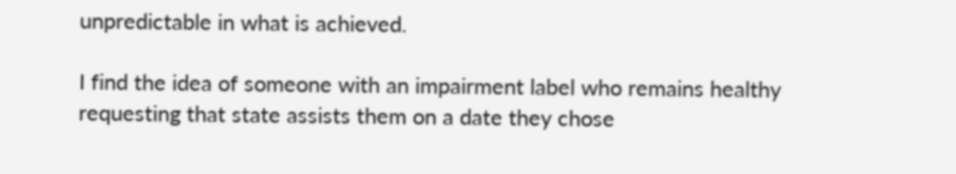unpredictable in what is achieved.

I find the idea of someone with an impairment label who remains healthy requesting that state assists them on a date they chose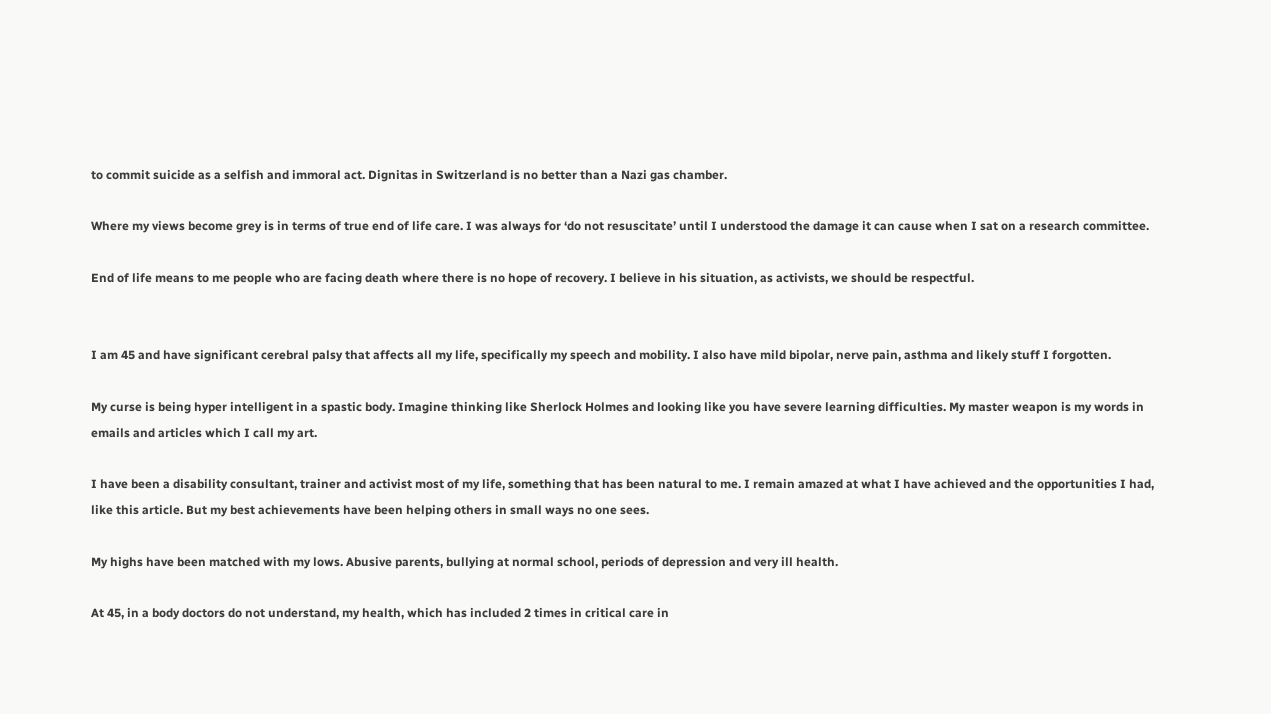to commit suicide as a selfish and immoral act. Dignitas in Switzerland is no better than a Nazi gas chamber.

Where my views become grey is in terms of true end of life care. I was always for ‘do not resuscitate’ until I understood the damage it can cause when I sat on a research committee.

End of life means to me people who are facing death where there is no hope of recovery. I believe in his situation, as activists, we should be respectful.


I am 45 and have significant cerebral palsy that affects all my life, specifically my speech and mobility. I also have mild bipolar, nerve pain, asthma and likely stuff I forgotten.

My curse is being hyper intelligent in a spastic body. Imagine thinking like Sherlock Holmes and looking like you have severe learning difficulties. My master weapon is my words in emails and articles which I call my art.

I have been a disability consultant, trainer and activist most of my life, something that has been natural to me. I remain amazed at what I have achieved and the opportunities I had, like this article. But my best achievements have been helping others in small ways no one sees.

My highs have been matched with my lows. Abusive parents, bullying at normal school, periods of depression and very ill health.

At 45, in a body doctors do not understand, my health, which has included 2 times in critical care in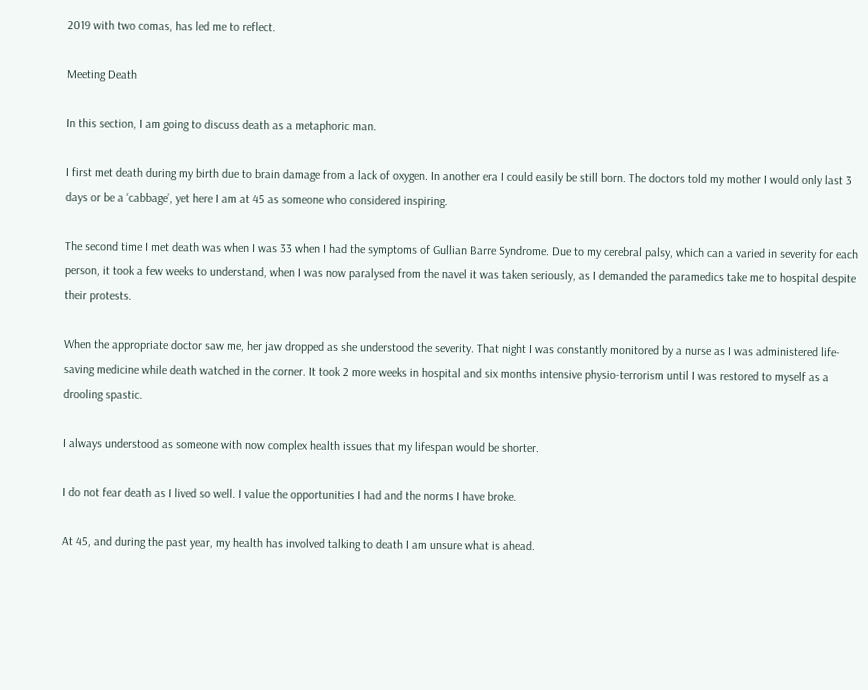2019 with two comas, has led me to reflect.

Meeting Death

In this section, I am going to discuss death as a metaphoric man.

I first met death during my birth due to brain damage from a lack of oxygen. In another era I could easily be still born. The doctors told my mother I would only last 3 days or be a ‘cabbage’, yet here I am at 45 as someone who considered inspiring.

The second time I met death was when I was 33 when I had the symptoms of Gullian Barre Syndrome. Due to my cerebral palsy, which can a varied in severity for each person, it took a few weeks to understand, when I was now paralysed from the navel it was taken seriously, as I demanded the paramedics take me to hospital despite their protests.

When the appropriate doctor saw me, her jaw dropped as she understood the severity. That night I was constantly monitored by a nurse as I was administered life-saving medicine while death watched in the corner. It took 2 more weeks in hospital and six months intensive physio-terrorism until I was restored to myself as a drooling spastic.

I always understood as someone with now complex health issues that my lifespan would be shorter.

I do not fear death as I lived so well. I value the opportunities I had and the norms I have broke.

At 45, and during the past year, my health has involved talking to death I am unsure what is ahead.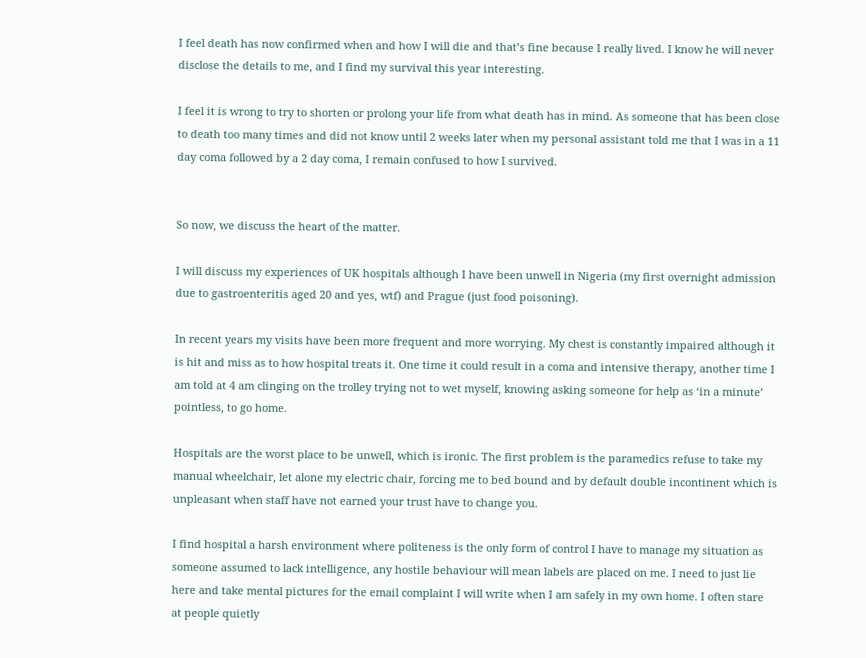I feel death has now confirmed when and how I will die and that’s fine because I really lived. I know he will never disclose the details to me, and I find my survival this year interesting.

I feel it is wrong to try to shorten or prolong your life from what death has in mind. As someone that has been close to death too many times and did not know until 2 weeks later when my personal assistant told me that I was in a 11 day coma followed by a 2 day coma, I remain confused to how I survived.


So now, we discuss the heart of the matter.

I will discuss my experiences of UK hospitals although I have been unwell in Nigeria (my first overnight admission due to gastroenteritis aged 20 and yes, wtf) and Prague (just food poisoning).

In recent years my visits have been more frequent and more worrying. My chest is constantly impaired although it is hit and miss as to how hospital treats it. One time it could result in a coma and intensive therapy, another time I am told at 4 am clinging on the trolley trying not to wet myself, knowing asking someone for help as ‘in a minute’ pointless, to go home.

Hospitals are the worst place to be unwell, which is ironic. The first problem is the paramedics refuse to take my manual wheelchair, let alone my electric chair, forcing me to bed bound and by default double incontinent which is unpleasant when staff have not earned your trust have to change you.

I find hospital a harsh environment where politeness is the only form of control I have to manage my situation as someone assumed to lack intelligence, any hostile behaviour will mean labels are placed on me. I need to just lie here and take mental pictures for the email complaint I will write when I am safely in my own home. I often stare at people quietly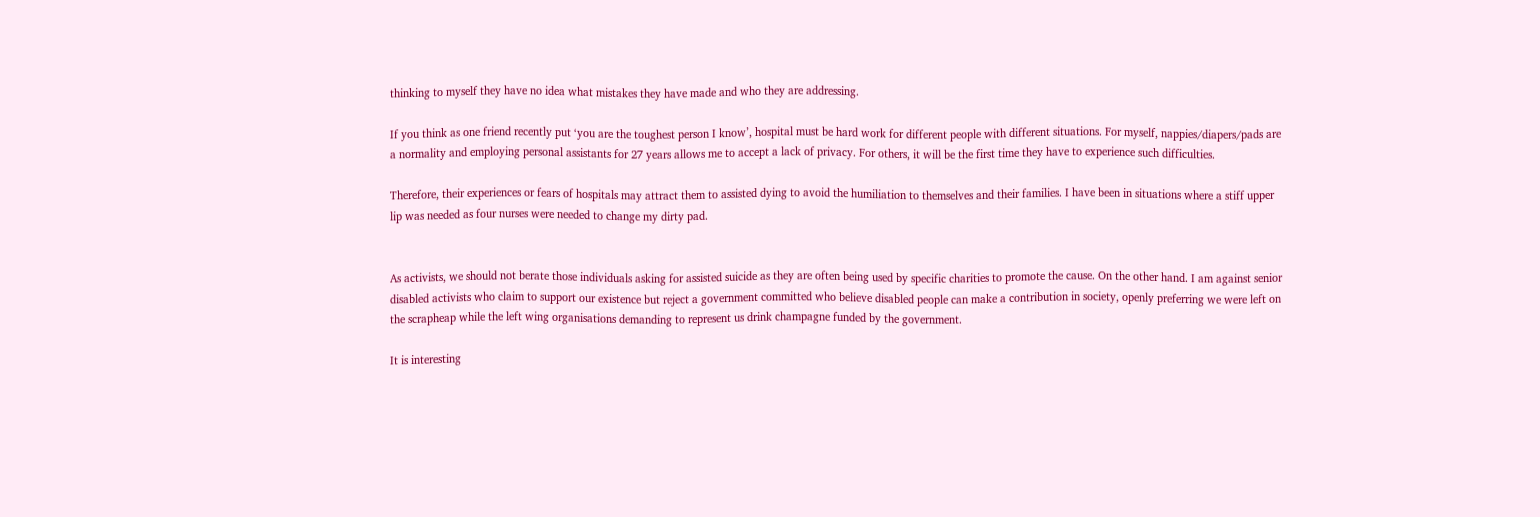thinking to myself they have no idea what mistakes they have made and who they are addressing.

If you think as one friend recently put ‘you are the toughest person I know’, hospital must be hard work for different people with different situations. For myself, nappies/diapers/pads are a normality and employing personal assistants for 27 years allows me to accept a lack of privacy. For others, it will be the first time they have to experience such difficulties.

Therefore, their experiences or fears of hospitals may attract them to assisted dying to avoid the humiliation to themselves and their families. I have been in situations where a stiff upper lip was needed as four nurses were needed to change my dirty pad.


As activists, we should not berate those individuals asking for assisted suicide as they are often being used by specific charities to promote the cause. On the other hand. I am against senior disabled activists who claim to support our existence but reject a government committed who believe disabled people can make a contribution in society, openly preferring we were left on the scrapheap while the left wing organisations demanding to represent us drink champagne funded by the government.

It is interesting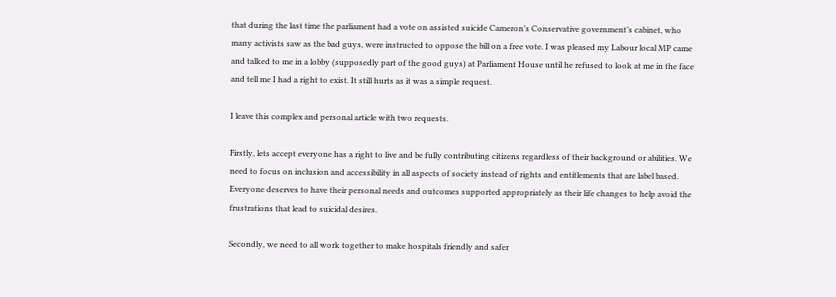that during the last time the parliament had a vote on assisted suicide Cameron’s Conservative government’s cabinet, who many activists saw as the bad guys, were instructed to oppose the bill on a free vote. I was pleased my Labour local MP came and talked to me in a lobby (supposedly part of the good guys) at Parliament House until he refused to look at me in the face and tell me I had a right to exist. It still hurts as it was a simple request.

I leave this complex and personal article with two requests.

Firstly, lets accept everyone has a right to live and be fully contributing citizens regardless of their background or abilities. We need to focus on inclusion and accessibility in all aspects of society instead of rights and entitlements that are label based. Everyone deserves to have their personal needs and outcomes supported appropriately as their life changes to help avoid the frustrations that lead to suicidal desires.

Secondly, we need to all work together to make hospitals friendly and safer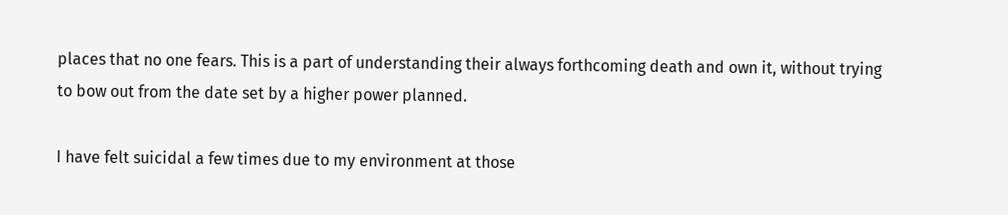places that no one fears. This is a part of understanding their always forthcoming death and own it, without trying to bow out from the date set by a higher power planned.

I have felt suicidal a few times due to my environment at those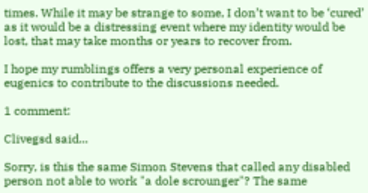times. While it may be strange to some, I don’t want to be ‘cured’ as it would be a distressing event where my identity would be lost, that may take months or years to recover from.

I hope my rumblings offers a very personal experience of eugenics to contribute to the discussions needed.

1 comment:

Clivegsd said...

Sorry, is this the same Simon Stevens that called any disabled person not able to work "a dole scrounger"? The same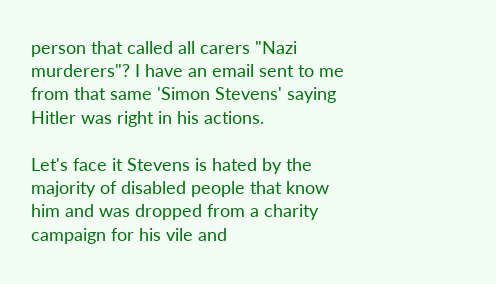person that called all carers "Nazi murderers"? I have an email sent to me from that same 'Simon Stevens' saying Hitler was right in his actions.

Let's face it Stevens is hated by the majority of disabled people that know him and was dropped from a charity campaign for his vile and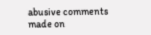abusive comments made on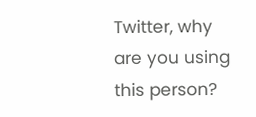Twitter, why are you using this person?